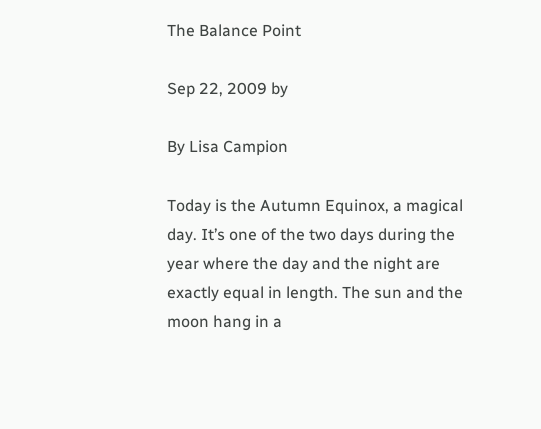The Balance Point

Sep 22, 2009 by

By Lisa Campion

Today is the Autumn Equinox, a magical day. It’s one of the two days during the year where the day and the night are exactly equal in length. The sun and the moon hang in a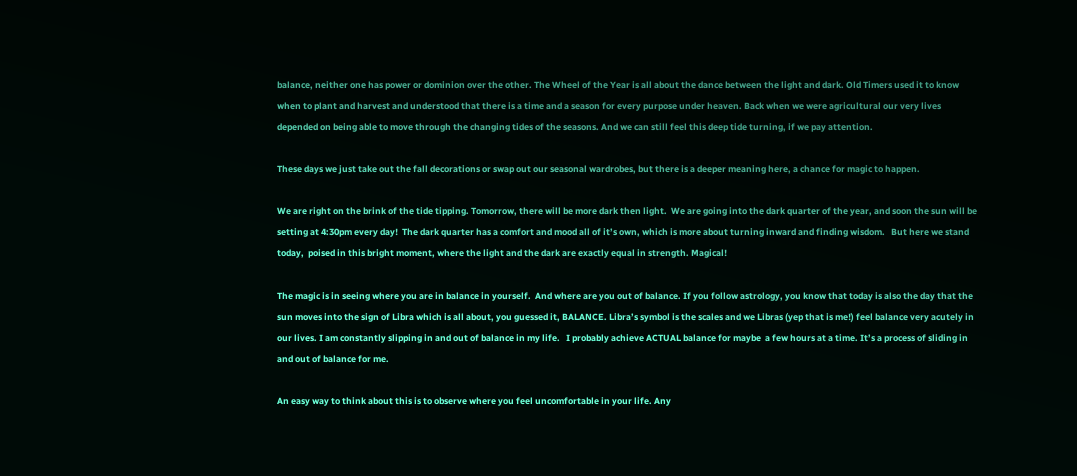balance, neither one has power or dominion over the other. The Wheel of the Year is all about the dance between the light and dark. Old Timers used it to know when to plant and harvest and understood that there is a time and a season for every purpose under heaven. Back when we were agricultural our very lives depended on being able to move through the changing tides of the seasons. And we can still feel this deep tide turning, if we pay attention.

These days we just take out the fall decorations or swap out our seasonal wardrobes, but there is a deeper meaning here, a chance for magic to happen.

We are right on the brink of the tide tipping. Tomorrow, there will be more dark then light.  We are going into the dark quarter of the year, and soon the sun will be setting at 4:30pm every day!  The dark quarter has a comfort and mood all of it’s own, which is more about turning inward and finding wisdom.   But here we stand today,  poised in this bright moment, where the light and the dark are exactly equal in strength. Magical!

The magic is in seeing where you are in balance in yourself.  And where are you out of balance. If you follow astrology, you know that today is also the day that the sun moves into the sign of Libra which is all about, you guessed it, BALANCE. Libra’s symbol is the scales and we Libras (yep that is me!) feel balance very acutely in our lives. I am constantly slipping in and out of balance in my life.   I probably achieve ACTUAL balance for maybe  a few hours at a time. It’s a process of sliding in and out of balance for me.

An easy way to think about this is to observe where you feel uncomfortable in your life. Any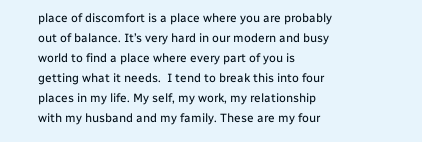place of discomfort is a place where you are probably out of balance. It’s very hard in our modern and busy world to find a place where every part of you is getting what it needs.  I tend to break this into four places in my life. My self, my work, my relationship with my husband and my family. These are my four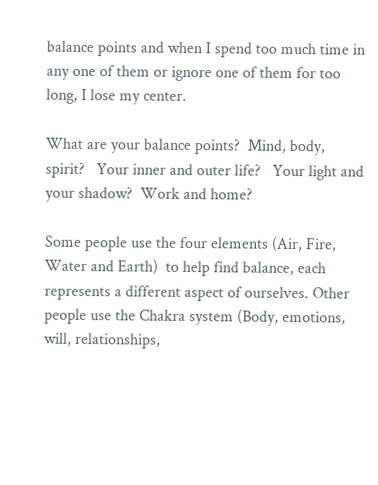balance points and when I spend too much time in any one of them or ignore one of them for too long, I lose my center.

What are your balance points?  Mind, body, spirit?   Your inner and outer life?   Your light and your shadow?  Work and home?

Some people use the four elements (Air, Fire, Water and Earth)  to help find balance, each represents a different aspect of ourselves. Other people use the Chakra system (Body, emotions, will, relationships,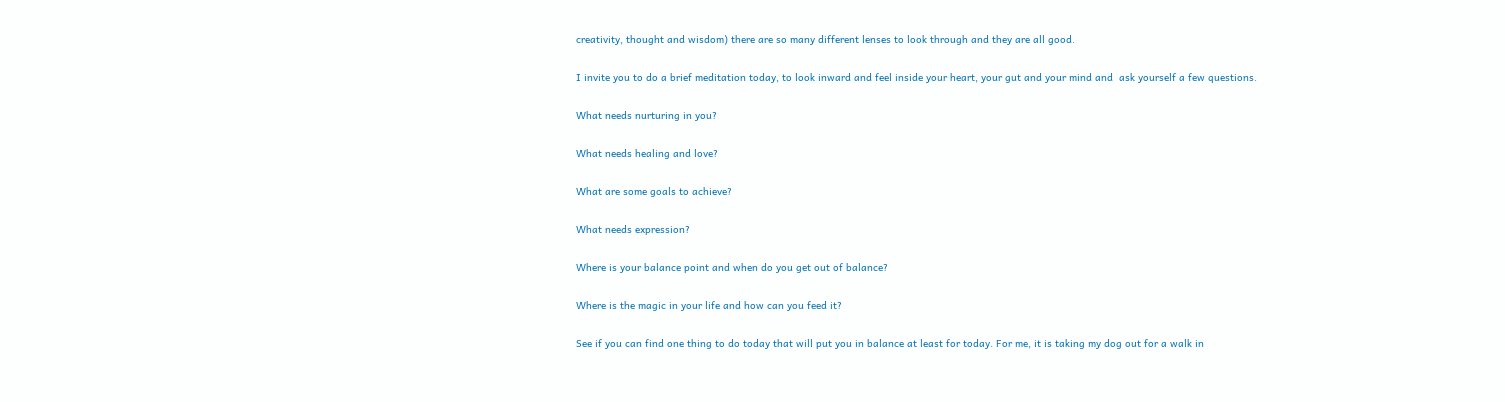creativity, thought and wisdom) there are so many different lenses to look through and they are all good.

I invite you to do a brief meditation today, to look inward and feel inside your heart, your gut and your mind and  ask yourself a few questions.

What needs nurturing in you?

What needs healing and love?

What are some goals to achieve?

What needs expression?

Where is your balance point and when do you get out of balance?

Where is the magic in your life and how can you feed it?

See if you can find one thing to do today that will put you in balance at least for today. For me, it is taking my dog out for a walk in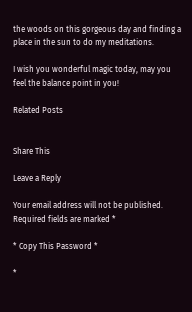the woods on this gorgeous day and finding a place in the sun to do my meditations.

I wish you wonderful magic today, may you feel the balance point in you!

Related Posts


Share This

Leave a Reply

Your email address will not be published. Required fields are marked *

* Copy This Password *

*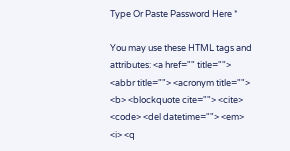Type Or Paste Password Here *

You may use these HTML tags and attributes: <a href="" title=""> <abbr title=""> <acronym title=""> <b> <blockquote cite=""> <cite> <code> <del datetime=""> <em> <i> <q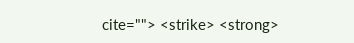cite=""> <strike> <strong>